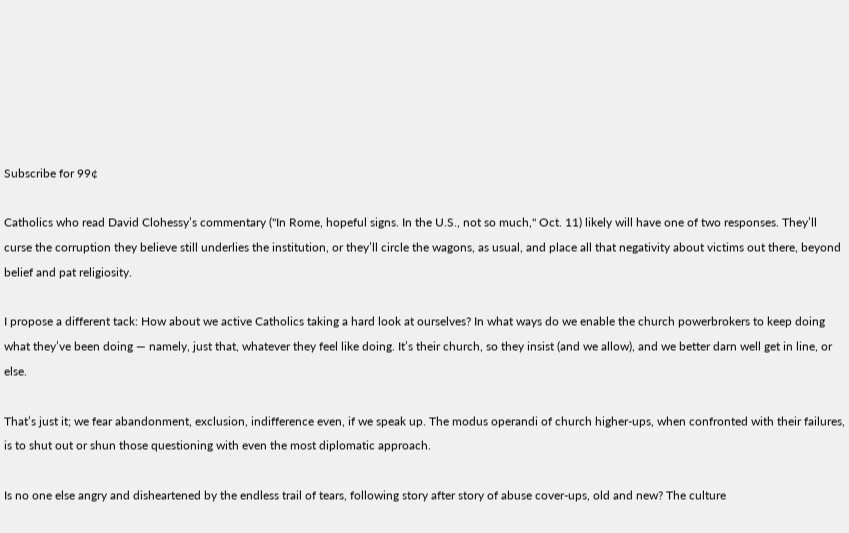Subscribe for 99¢

Catholics who read David Clohessy’s commentary ("In Rome, hopeful signs. In the U.S., not so much," Oct. 11) likely will have one of two responses. They’ll curse the corruption they believe still underlies the institution, or they’ll circle the wagons, as usual, and place all that negativity about victims out there, beyond belief and pat religiosity.

I propose a different tack: How about we active Catholics taking a hard look at ourselves? In what ways do we enable the church powerbrokers to keep doing what they’ve been doing — namely, just that, whatever they feel like doing. It’s their church, so they insist (and we allow), and we better darn well get in line, or else.

That’s just it; we fear abandonment, exclusion, indifference even, if we speak up. The modus operandi of church higher-ups, when confronted with their failures, is to shut out or shun those questioning with even the most diplomatic approach.

Is no one else angry and disheartened by the endless trail of tears, following story after story of abuse cover-ups, old and new? The culture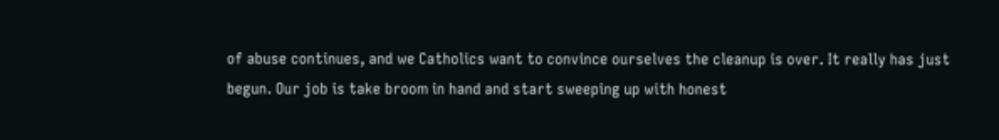of abuse continues, and we Catholics want to convince ourselves the cleanup is over. It really has just begun. Our job is take broom in hand and start sweeping up with honest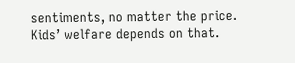sentiments, no matter the price. Kids’ welfare depends on that.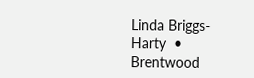Linda Briggs-Harty  •  Brentwood